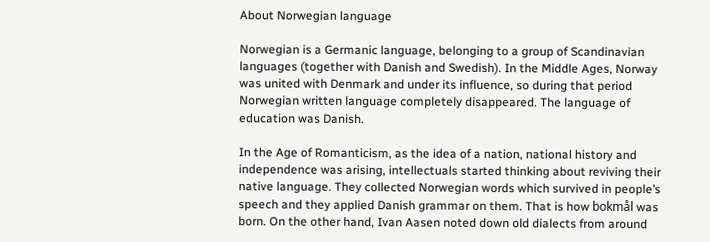About Norwegian language

Norwegian is a Germanic language, belonging to a group of Scandinavian languages (together with Danish and Swedish). In the Middle Ages, Norway was united with Denmark and under its influence, so during that period Norwegian written language completely disappeared. The language of education was Danish.

In the Age of Romanticism, as the idea of a nation, national history and independence was arising, intellectuals started thinking about reviving their native language. They collected Norwegian words which survived in people’s speech and they applied Danish grammar on them. That is how bokmål was born. On the other hand, Ivan Aasen noted down old dialects from around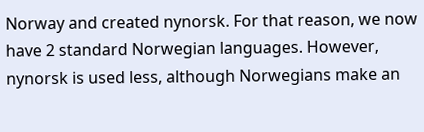Norway and created nynorsk. For that reason, we now have 2 standard Norwegian languages. However, nynorsk is used less, although Norwegians make an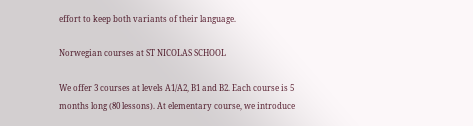effort to keep both variants of their language.

Norwegian courses at ST NICOLAS SCHOOL

We offer 3 courses at levels A1/A2, B1 and B2. Each course is 5 months long (80 lessons). At elementary course, we introduce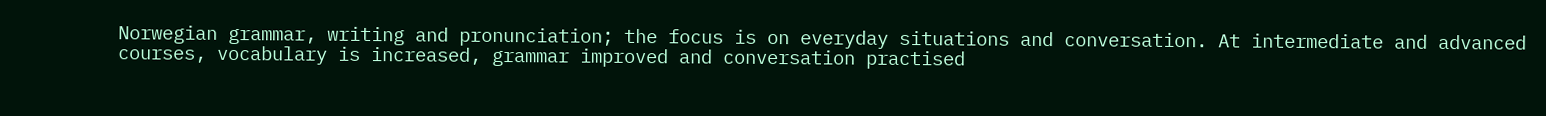Norwegian grammar, writing and pronunciation; the focus is on everyday situations and conversation. At intermediate and advanced courses, vocabulary is increased, grammar improved and conversation practised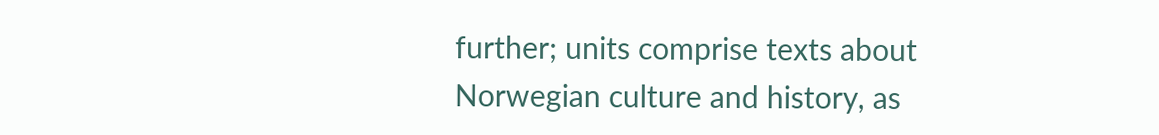further; units comprise texts about Norwegian culture and history, as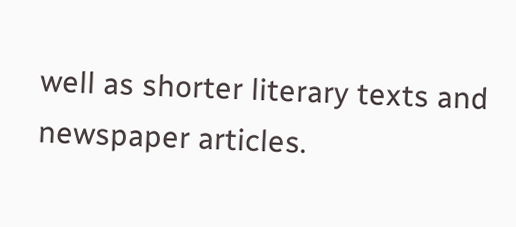well as shorter literary texts and newspaper articles.